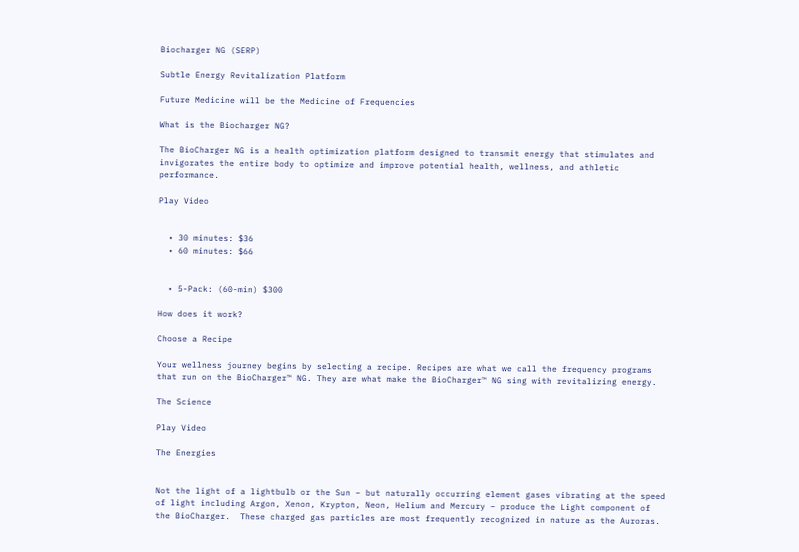Biocharger NG (SERP)

Subtle Energy Revitalization Platform

Future Medicine will be the Medicine of Frequencies

What is the Biocharger NG?

The BioCharger NG is a health optimization platform designed to transmit energy that stimulates and invigorates the entire body to optimize and improve potential health, wellness, and athletic performance.

Play Video


  • 30 minutes: $36
  • 60 minutes: $66


  • 5-Pack: (60-min) $300

How does it work?

Choose a Recipe

Your wellness journey begins by selecting a recipe. Recipes are what we call the frequency programs that run on the BioCharger™ NG. They are what make the BioCharger™ NG sing with revitalizing energy.

The Science

Play Video

The Energies


Not the light of a lightbulb or the Sun – but naturally occurring element gases vibrating at the speed of light including Argon, Xenon, Krypton, Neon, Helium and Mercury – produce the Light component of the BioCharger.  These charged gas particles are most frequently recognized in nature as the Auroras.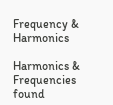Frequency & Harmonics

Harmonics & Frequencies found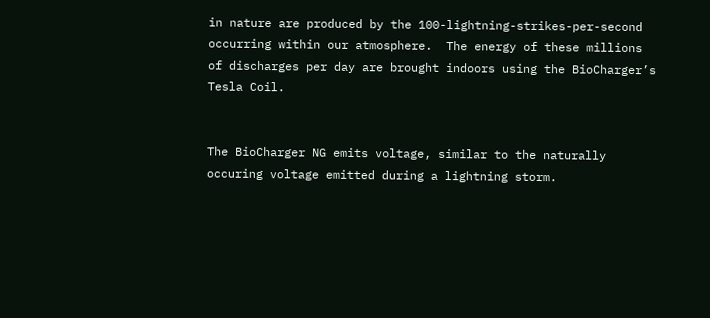in nature are produced by the 100-lightning-strikes-per-second occurring within our atmosphere.  The energy of these millions of discharges per day are brought indoors using the BioCharger’s Tesla Coil.


The BioCharger NG emits voltage, similar to the naturally occuring voltage emitted during a lightning storm.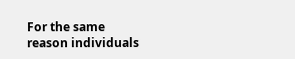For the same reason individuals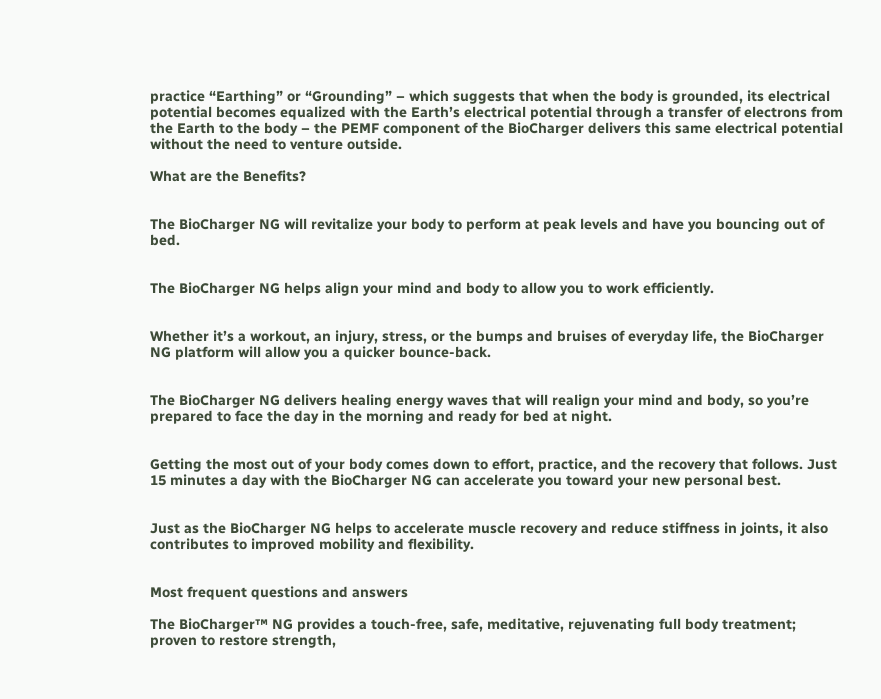practice “Earthing” or “Grounding” – which suggests that when the body is grounded, its electrical potential becomes equalized with the Earth’s electrical potential through a transfer of electrons from the Earth to the body – the PEMF component of the BioCharger delivers this same electrical potential without the need to venture outside.

What are the Benefits?


The BioCharger NG will revitalize your body to perform at peak levels and have you bouncing out of bed.


The BioCharger NG helps align your mind and body to allow you to work efficiently.


Whether it’s a workout, an injury, stress, or the bumps and bruises of everyday life, the BioCharger NG platform will allow you a quicker bounce-back.


The BioCharger NG delivers healing energy waves that will realign your mind and body, so you’re prepared to face the day in the morning and ready for bed at night.


Getting the most out of your body comes down to effort, practice, and the recovery that follows. Just 15 minutes a day with the BioCharger NG can accelerate you toward your new personal best.


Just as the BioCharger NG helps to accelerate muscle recovery and reduce stiffness in joints, it also contributes to improved mobility and flexibility.


Most frequent questions and answers

The BioCharger™ NG provides a touch-free, safe, meditative, rejuvenating full body treatment; proven to restore strength,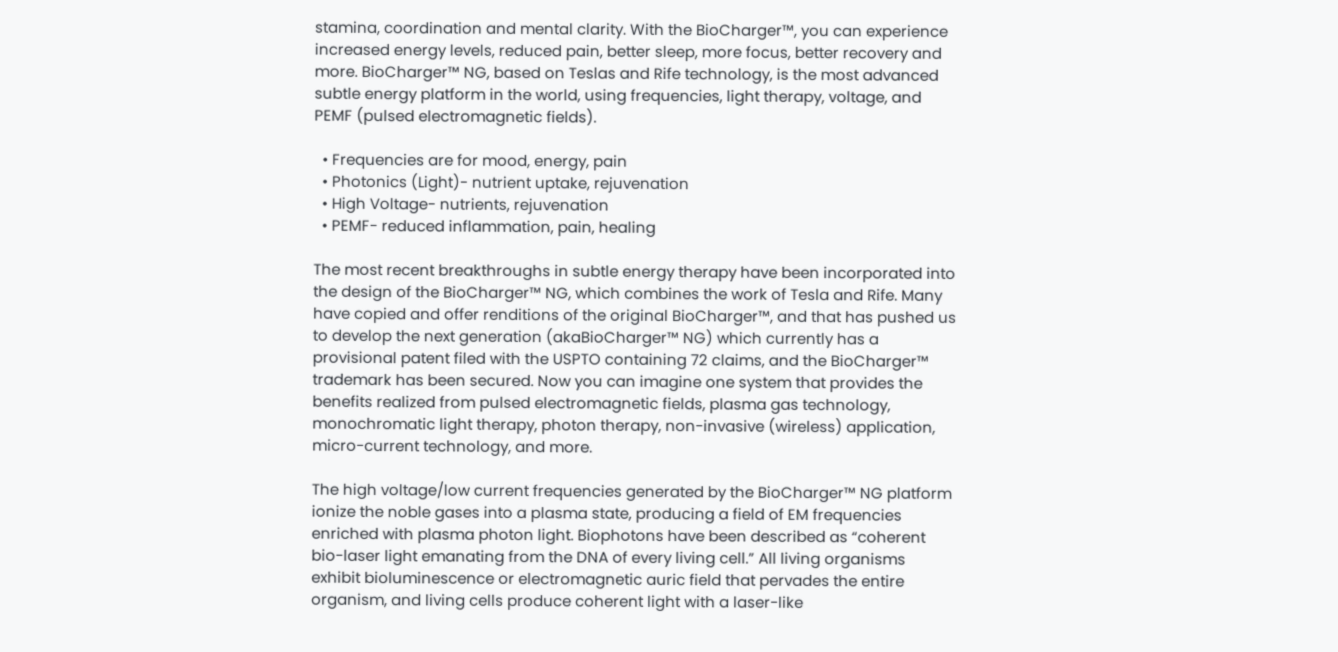stamina, coordination and mental clarity. With the BioCharger™, you can experience increased energy levels, reduced pain, better sleep, more focus, better recovery and more. BioCharger™ NG, based on Teslas and Rife technology, is the most advanced subtle energy platform in the world, using frequencies, light therapy, voltage, and PEMF (pulsed electromagnetic fields).

  • Frequencies are for mood, energy, pain
  • Photonics (Light)- nutrient uptake, rejuvenation
  • High Voltage- nutrients, rejuvenation
  • PEMF- reduced inflammation, pain, healing

The most recent breakthroughs in subtle energy therapy have been incorporated into the design of the BioCharger™ NG, which combines the work of Tesla and Rife. Many have copied and offer renditions of the original BioCharger™, and that has pushed us to develop the next generation (akaBioCharger™ NG) which currently has a provisional patent filed with the USPTO containing 72 claims, and the BioCharger™ trademark has been secured. Now you can imagine one system that provides the benefits realized from pulsed electromagnetic fields, plasma gas technology, monochromatic light therapy, photon therapy, non-invasive (wireless) application, micro-current technology, and more.

The high voltage/low current frequencies generated by the BioCharger™ NG platform ionize the noble gases into a plasma state, producing a field of EM frequencies enriched with plasma photon light. Biophotons have been described as “coherent bio-laser light emanating from the DNA of every living cell.” All living organisms exhibit bioluminescence or electromagnetic auric field that pervades the entire organism, and living cells produce coherent light with a laser-like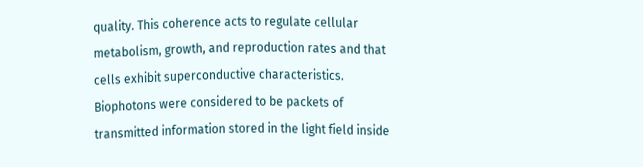quality. This coherence acts to regulate cellular metabolism, growth, and reproduction rates and that cells exhibit superconductive characteristics. Biophotons were considered to be packets of transmitted information stored in the light field inside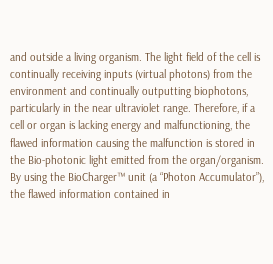and outside a living organism. The light field of the cell is continually receiving inputs (virtual photons) from the environment and continually outputting biophotons, particularly in the near ultraviolet range. Therefore, if a cell or organ is lacking energy and malfunctioning, the flawed information causing the malfunction is stored in the Bio-photonic light emitted from the organ/organism. By using the BioCharger™ unit (a “Photon Accumulator”), the flawed information contained in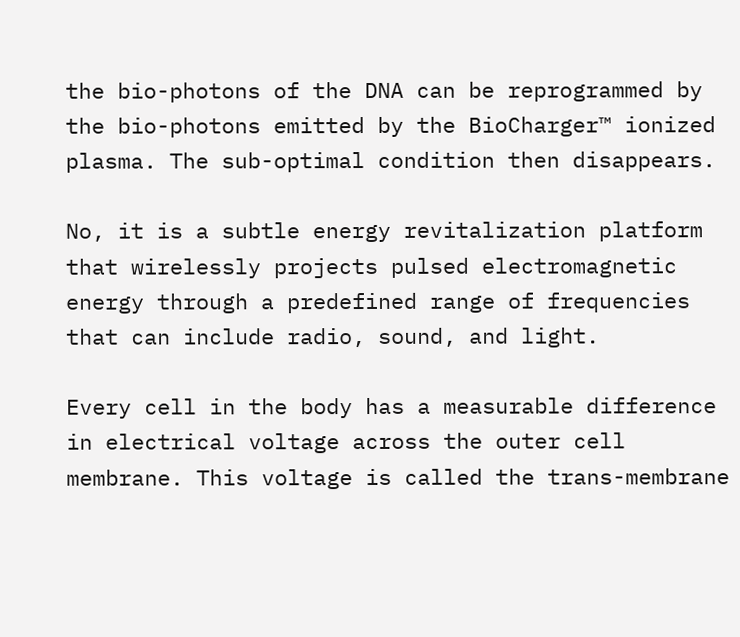the bio-photons of the DNA can be reprogrammed by the bio-photons emitted by the BioCharger™ ionized plasma. The sub-optimal condition then disappears.

No, it is a subtle energy revitalization platform that wirelessly projects pulsed electromagnetic energy through a predefined range of frequencies that can include radio, sound, and light.

Every cell in the body has a measurable difference in electrical voltage across the outer cell membrane. This voltage is called the trans-membrane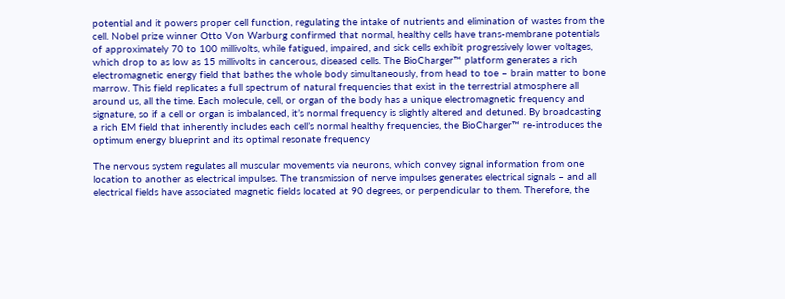potential and it powers proper cell function, regulating the intake of nutrients and elimination of wastes from the cell. Nobel prize winner Otto Von Warburg confirmed that normal, healthy cells have trans-membrane potentials of approximately 70 to 100 millivolts, while fatigued, impaired, and sick cells exhibit progressively lower voltages, which drop to as low as 15 millivolts in cancerous, diseased cells. The BioCharger™ platform generates a rich electromagnetic energy field that bathes the whole body simultaneously, from head to toe – brain matter to bone marrow. This field replicates a full spectrum of natural frequencies that exist in the terrestrial atmosphere all around us, all the time. Each molecule, cell, or organ of the body has a unique electromagnetic frequency and signature, so if a cell or organ is imbalanced, it’s normal frequency is slightly altered and detuned. By broadcasting a rich EM field that inherently includes each cell’s normal healthy frequencies, the BioCharger™ re-introduces the optimum energy blueprint and its optimal resonate frequency

The nervous system regulates all muscular movements via neurons, which convey signal information from one location to another as electrical impulses. The transmission of nerve impulses generates electrical signals – and all electrical fields have associated magnetic fields located at 90 degrees, or perpendicular to them. Therefore, the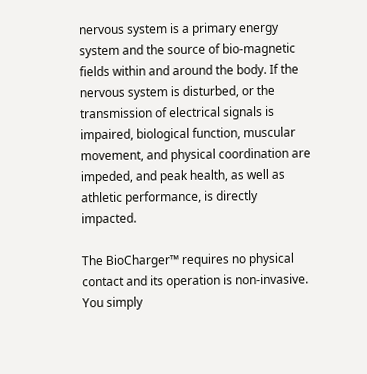nervous system is a primary energy system and the source of bio-magnetic fields within and around the body. If the nervous system is disturbed, or the transmission of electrical signals is impaired, biological function, muscular movement, and physical coordination are impeded, and peak health, as well as athletic performance, is directly impacted.

The BioCharger™ requires no physical contact and its operation is non-invasive. You simply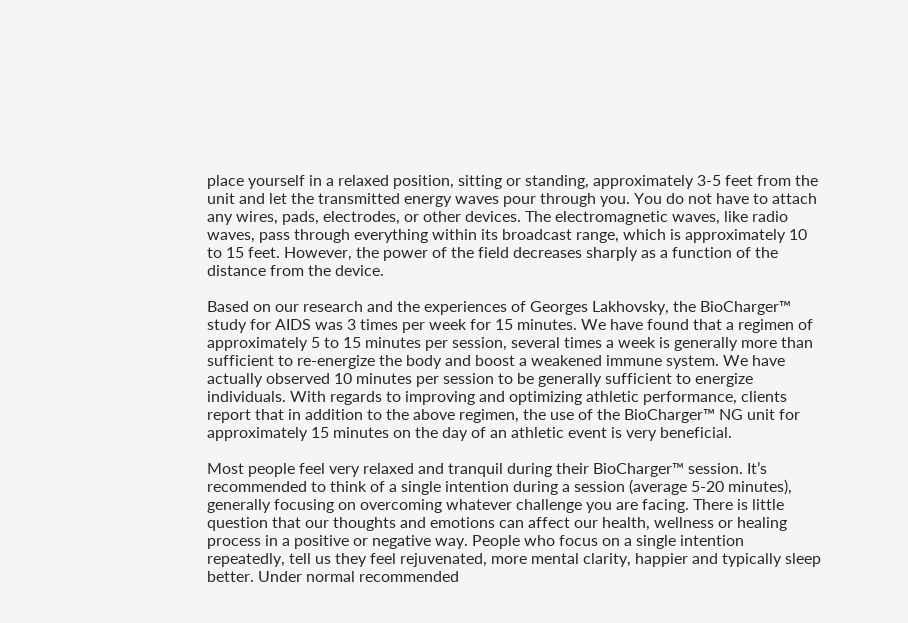place yourself in a relaxed position, sitting or standing, approximately 3-5 feet from the unit and let the transmitted energy waves pour through you. You do not have to attach any wires, pads, electrodes, or other devices. The electromagnetic waves, like radio waves, pass through everything within its broadcast range, which is approximately 10 to 15 feet. However, the power of the field decreases sharply as a function of the distance from the device.

Based on our research and the experiences of Georges Lakhovsky, the BioCharger™ study for AIDS was 3 times per week for 15 minutes. We have found that a regimen of approximately 5 to 15 minutes per session, several times a week is generally more than sufficient to re-energize the body and boost a weakened immune system. We have actually observed 10 minutes per session to be generally sufficient to energize individuals. With regards to improving and optimizing athletic performance, clients report that in addition to the above regimen, the use of the BioCharger™ NG unit for approximately 15 minutes on the day of an athletic event is very beneficial.

Most people feel very relaxed and tranquil during their BioCharger™ session. It’s recommended to think of a single intention during a session (average 5-20 minutes), generally focusing on overcoming whatever challenge you are facing. There is little question that our thoughts and emotions can affect our health, wellness or healing process in a positive or negative way. People who focus on a single intention repeatedly, tell us they feel rejuvenated, more mental clarity, happier and typically sleep better. Under normal recommended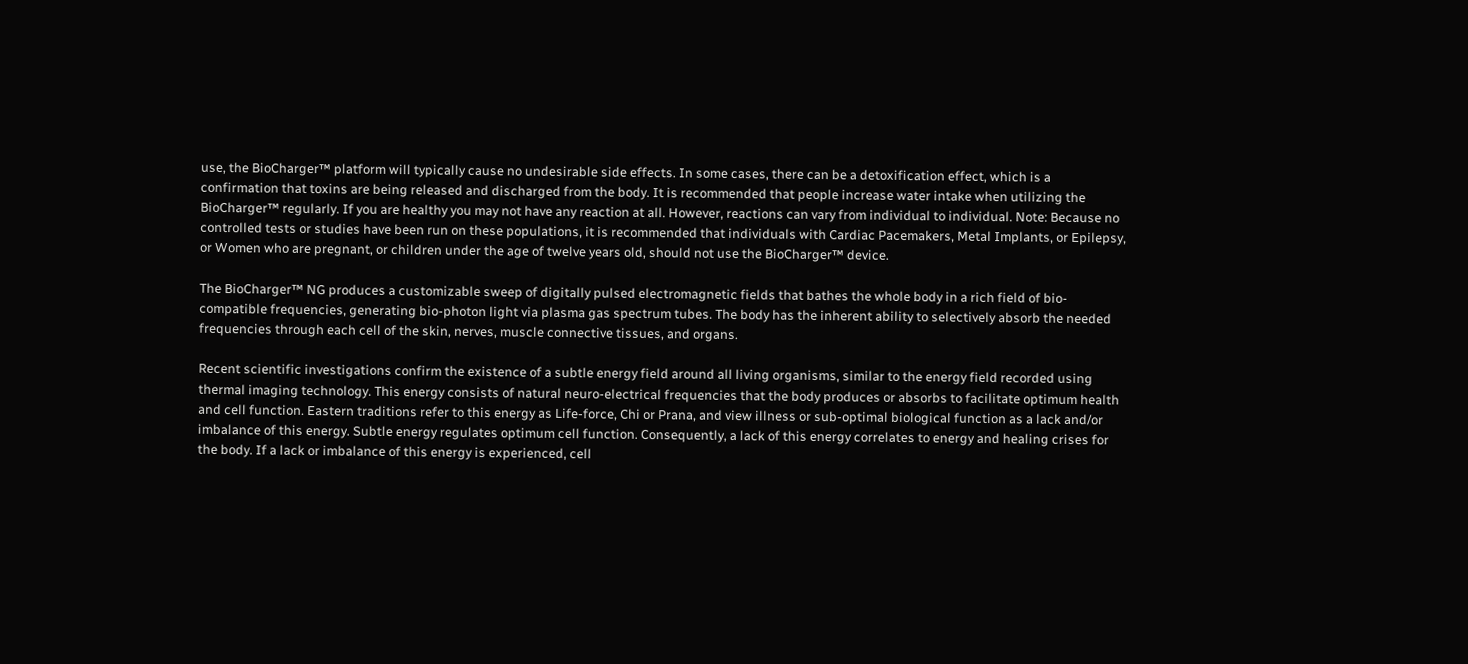use, the BioCharger™ platform will typically cause no undesirable side effects. In some cases, there can be a detoxification effect, which is a confirmation that toxins are being released and discharged from the body. It is recommended that people increase water intake when utilizing the BioCharger™ regularly. If you are healthy you may not have any reaction at all. However, reactions can vary from individual to individual. Note: Because no controlled tests or studies have been run on these populations, it is recommended that individuals with Cardiac Pacemakers, Metal Implants, or Epilepsy, or Women who are pregnant, or children under the age of twelve years old, should not use the BioCharger™ device.

The BioCharger™ NG produces a customizable sweep of digitally pulsed electromagnetic fields that bathes the whole body in a rich field of bio-compatible frequencies, generating bio-photon light via plasma gas spectrum tubes. The body has the inherent ability to selectively absorb the needed frequencies through each cell of the skin, nerves, muscle connective tissues, and organs.

Recent scientific investigations confirm the existence of a subtle energy field around all living organisms, similar to the energy field recorded using thermal imaging technology. This energy consists of natural neuro-electrical frequencies that the body produces or absorbs to facilitate optimum health and cell function. Eastern traditions refer to this energy as Life-force, Chi or Prana, and view illness or sub-optimal biological function as a lack and/or imbalance of this energy. Subtle energy regulates optimum cell function. Consequently, a lack of this energy correlates to energy and healing crises for the body. If a lack or imbalance of this energy is experienced, cell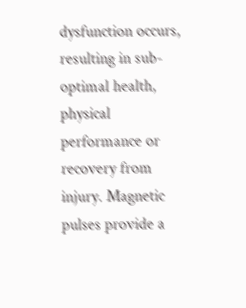dysfunction occurs, resulting in sub-optimal health, physical performance or recovery from injury. Magnetic pulses provide a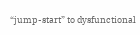“jump-start” to dysfunctional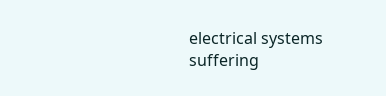electrical systems suffering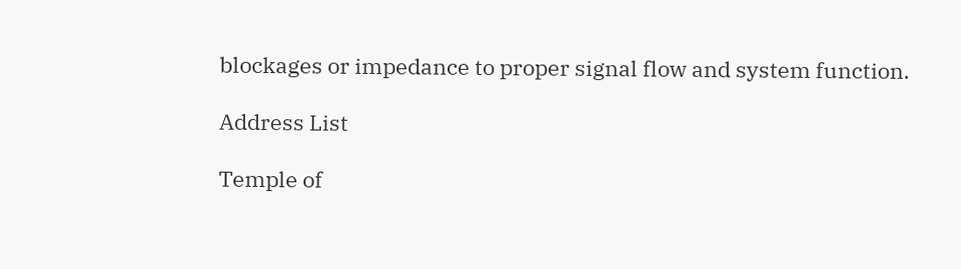blockages or impedance to proper signal flow and system function.

Address List

Temple of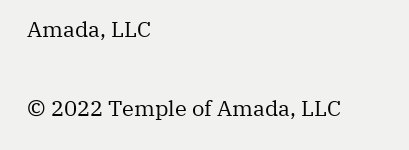Amada, LLC


© 2022 Temple of Amada, LLC